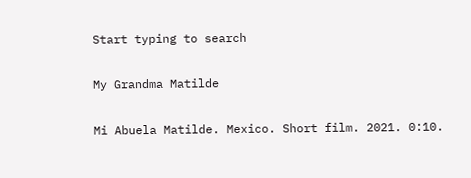Start typing to search

My Grandma Matilde

Mi Abuela Matilde. Mexico. Short film. 2021. 0:10.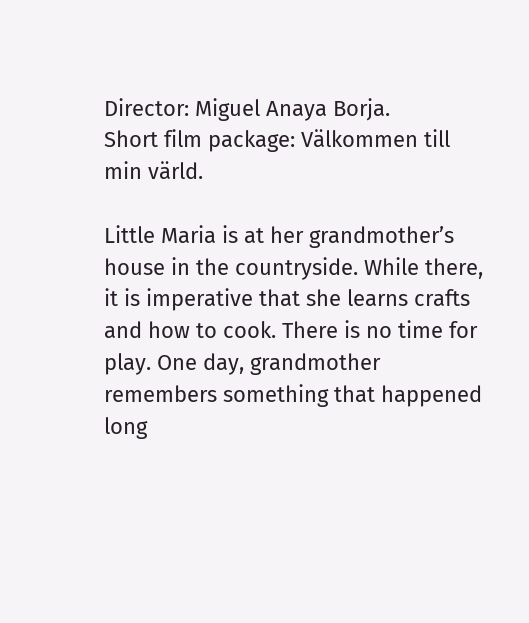Director: Miguel Anaya Borja.
Short film package: Välkommen till min värld.

Little Maria is at her grandmother’s house in the countryside. While there, it is imperative that she learns crafts and how to cook. There is no time for play. One day, grandmother remembers something that happened long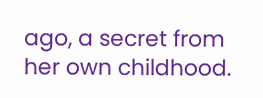ago, a secret from her own childhood.